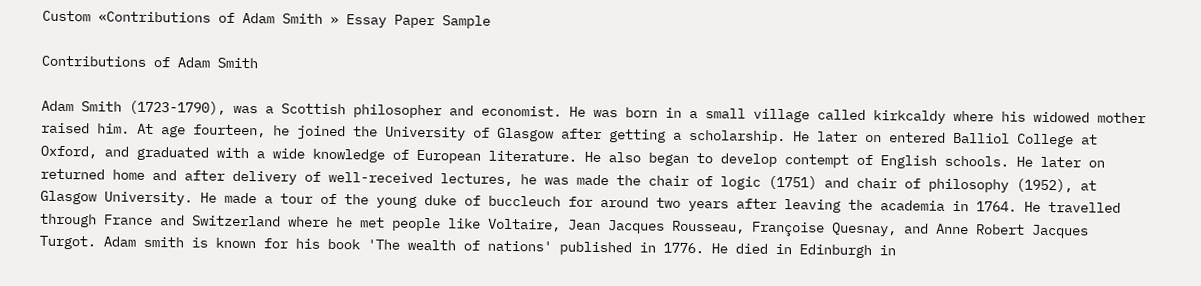Custom «Contributions of Adam Smith » Essay Paper Sample

Contributions of Adam Smith

Adam Smith (1723-1790), was a Scottish philosopher and economist. He was born in a small village called kirkcaldy where his widowed mother raised him. At age fourteen, he joined the University of Glasgow after getting a scholarship. He later on entered Balliol College at Oxford, and graduated with a wide knowledge of European literature. He also began to develop contempt of English schools. He later on returned home and after delivery of well-received lectures, he was made the chair of logic (1751) and chair of philosophy (1952), at Glasgow University. He made a tour of the young duke of buccleuch for around two years after leaving the academia in 1764. He travelled through France and Switzerland where he met people like Voltaire, Jean Jacques Rousseau, Françoise Quesnay, and Anne Robert Jacques Turgot. Adam smith is known for his book 'The wealth of nations' published in 1776. He died in Edinburgh in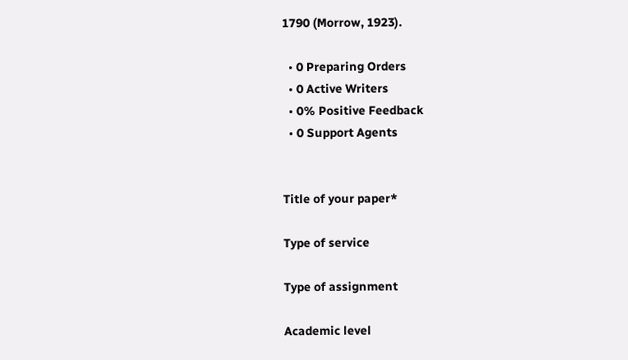1790 (Morrow, 1923).

  • 0 Preparing Orders
  • 0 Active Writers
  • 0% Positive Feedback
  • 0 Support Agents


Title of your paper*

Type of service

Type of assignment

Academic level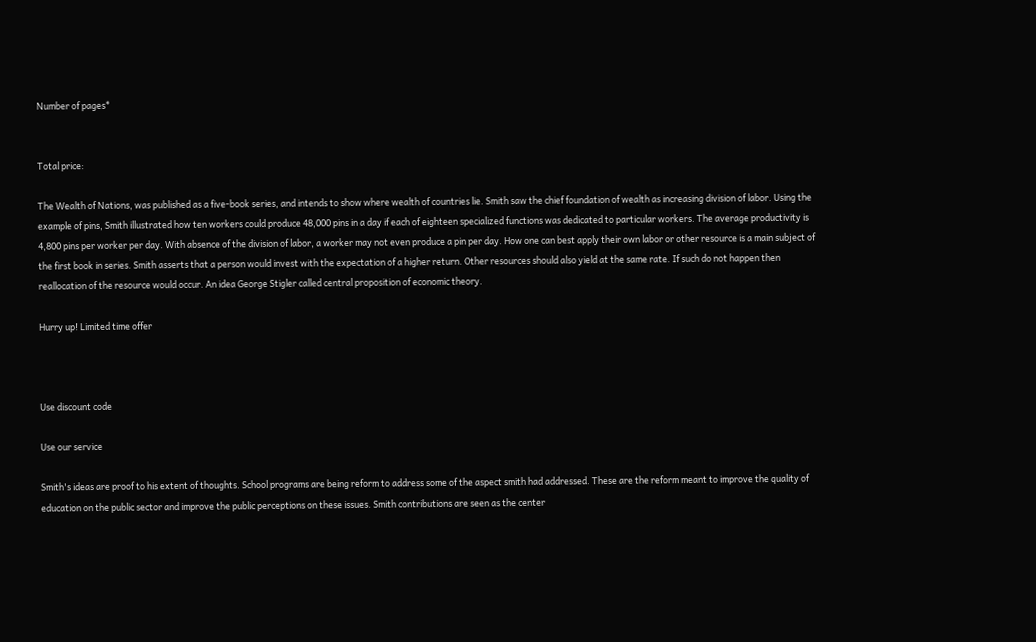Number of pages*


Total price:

The Wealth of Nations, was published as a five-book series, and intends to show where wealth of countries lie. Smith saw the chief foundation of wealth as increasing division of labor. Using the example of pins, Smith illustrated how ten workers could produce 48,000 pins in a day if each of eighteen specialized functions was dedicated to particular workers. The average productivity is 4,800 pins per worker per day. With absence of the division of labor, a worker may not even produce a pin per day. How one can best apply their own labor or other resource is a main subject of the first book in series. Smith asserts that a person would invest with the expectation of a higher return. Other resources should also yield at the same rate. If such do not happen then reallocation of the resource would occur. An idea George Stigler called central proposition of economic theory.

Hurry up! Limited time offer



Use discount code

Use our service

Smith's ideas are proof to his extent of thoughts. School programs are being reform to address some of the aspect smith had addressed. These are the reform meant to improve the quality of education on the public sector and improve the public perceptions on these issues. Smith contributions are seen as the center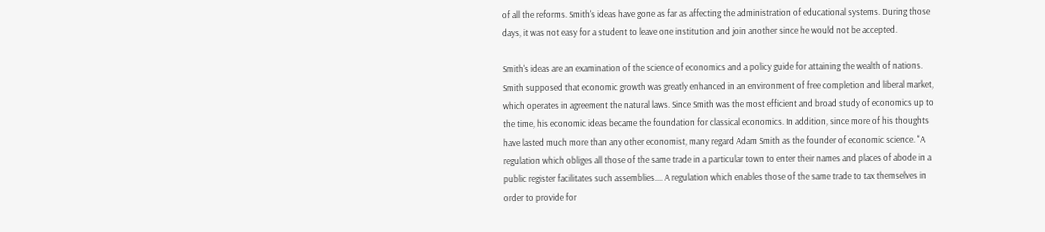of all the reforms. Smith's ideas have gone as far as affecting the administration of educational systems. During those days, it was not easy for a student to leave one institution and join another since he would not be accepted.

Smith's ideas are an examination of the science of economics and a policy guide for attaining the wealth of nations. Smith supposed that economic growth was greatly enhanced in an environment of free completion and liberal market, which operates in agreement the natural laws. Since Smith was the most efficient and broad study of economics up to the time, his economic ideas became the foundation for classical economics. In addition, since more of his thoughts have lasted much more than any other economist, many regard Adam Smith as the founder of economic science. "A regulation which obliges all those of the same trade in a particular town to enter their names and places of abode in a public register facilitates such assemblies.... A regulation which enables those of the same trade to tax themselves in order to provide for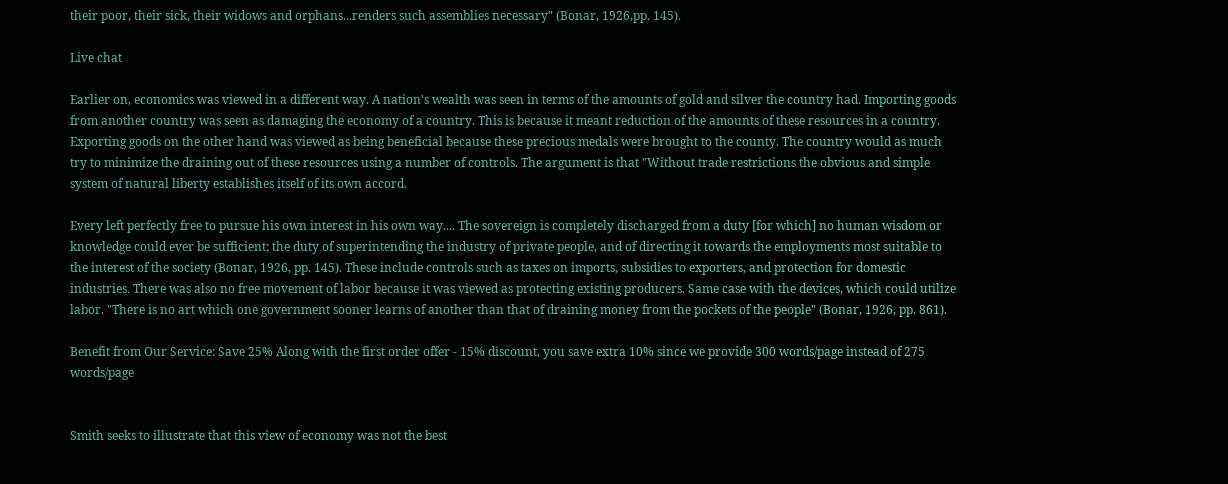their poor, their sick, their widows and orphans...renders such assemblies necessary" (Bonar, 1926,pp. 145).

Live chat

Earlier on, economics was viewed in a different way. A nation's wealth was seen in terms of the amounts of gold and silver the country had. Importing goods from another country was seen as damaging the economy of a country. This is because it meant reduction of the amounts of these resources in a country. Exporting goods on the other hand was viewed as being beneficial because these precious medals were brought to the county. The country would as much try to minimize the draining out of these resources using a number of controls. The argument is that "Without trade restrictions the obvious and simple system of natural liberty establishes itself of its own accord.

Every left perfectly free to pursue his own interest in his own way.... The sovereign is completely discharged from a duty [for which] no human wisdom or knowledge could ever be sufficient; the duty of superintending the industry of private people, and of directing it towards the employments most suitable to the interest of the society (Bonar, 1926, pp. 145). These include controls such as taxes on imports, subsidies to exporters, and protection for domestic industries. There was also no free movement of labor because it was viewed as protecting existing producers. Same case with the devices, which could utilize labor. "There is no art which one government sooner learns of another than that of draining money from the pockets of the people" (Bonar, 1926, pp. 861).

Benefit from Our Service: Save 25% Along with the first order offer - 15% discount, you save extra 10% since we provide 300 words/page instead of 275 words/page


Smith seeks to illustrate that this view of economy was not the best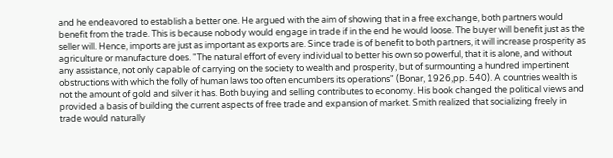and he endeavored to establish a better one. He argued with the aim of showing that in a free exchange, both partners would benefit from the trade. This is because nobody would engage in trade if in the end he would loose. The buyer will benefit just as the seller will. Hence, imports are just as important as exports are. Since trade is of benefit to both partners, it will increase prosperity as agriculture or manufacture does. "The natural effort of every individual to better his own so powerful, that it is alone, and without any assistance, not only capable of carrying on the society to wealth and prosperity, but of surmounting a hundred impertinent obstructions with which the folly of human laws too often encumbers its operations" (Bonar, 1926,pp. 540). A countries wealth is not the amount of gold and silver it has. Both buying and selling contributes to economy. His book changed the political views and provided a basis of building the current aspects of free trade and expansion of market. Smith realized that socializing freely in trade would naturally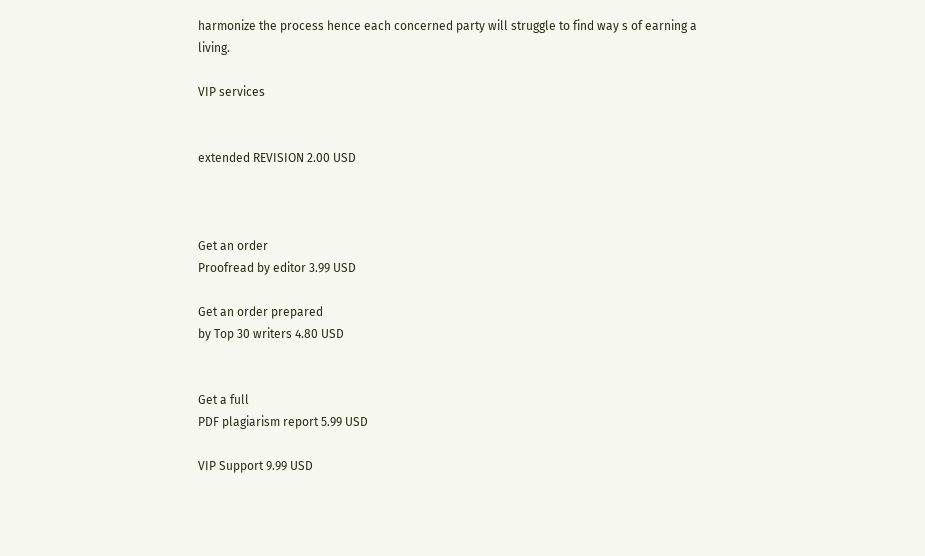harmonize the process hence each concerned party will struggle to find way s of earning a living.

VIP services


extended REVISION 2.00 USD



Get an order
Proofread by editor 3.99 USD

Get an order prepared
by Top 30 writers 4.80 USD


Get a full
PDF plagiarism report 5.99 USD

VIP Support 9.99 USD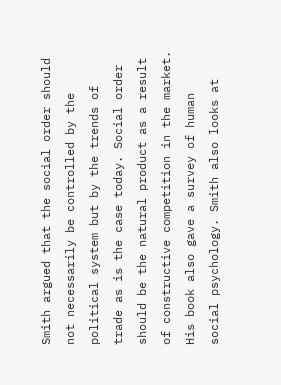Smith argued that the social order should not necessarily be controlled by the political system but by the trends of trade as is the case today. Social order should be the natural product as a result of constructive competition in the market. His book also gave a survey of human social psychology. Smith also looks at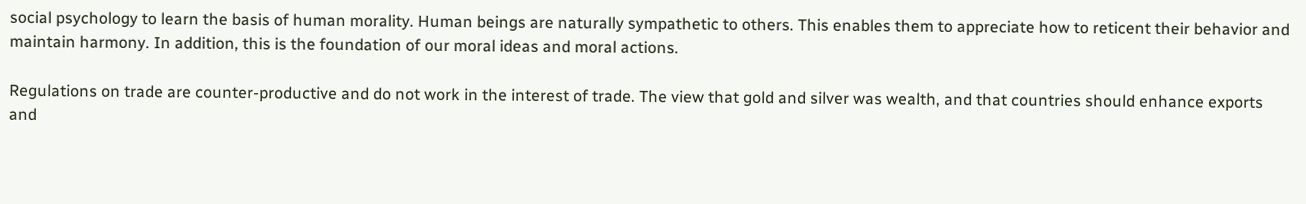social psychology to learn the basis of human morality. Human beings are naturally sympathetic to others. This enables them to appreciate how to reticent their behavior and maintain harmony. In addition, this is the foundation of our moral ideas and moral actions.

Regulations on trade are counter-productive and do not work in the interest of trade. The view that gold and silver was wealth, and that countries should enhance exports and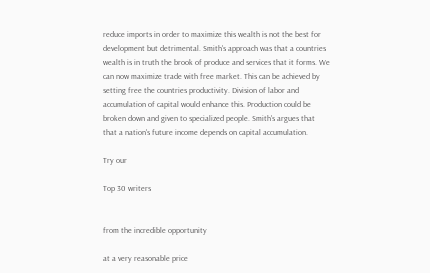reduce imports in order to maximize this wealth is not the best for development but detrimental. Smith's approach was that a countries wealth is in truth the brook of produce and services that it forms. We can now maximize trade with free market. This can be achieved by setting free the countries productivity. Division of labor and accumulation of capital would enhance this. Production could be broken down and given to specialized people. Smith's argues that that a nation's future income depends on capital accumulation.

Try our

Top 30 writers


from the incredible opportunity

at a very reasonable price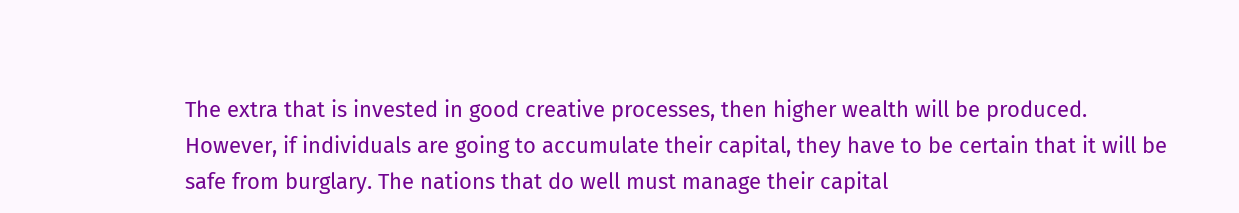The extra that is invested in good creative processes, then higher wealth will be produced. However, if individuals are going to accumulate their capital, they have to be certain that it will be safe from burglary. The nations that do well must manage their capital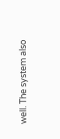well. The system also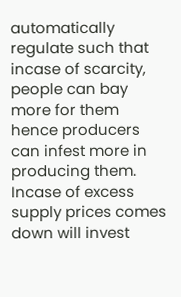automatically regulate such that incase of scarcity, people can bay more for them hence producers can infest more in producing them. Incase of excess supply prices comes down will invest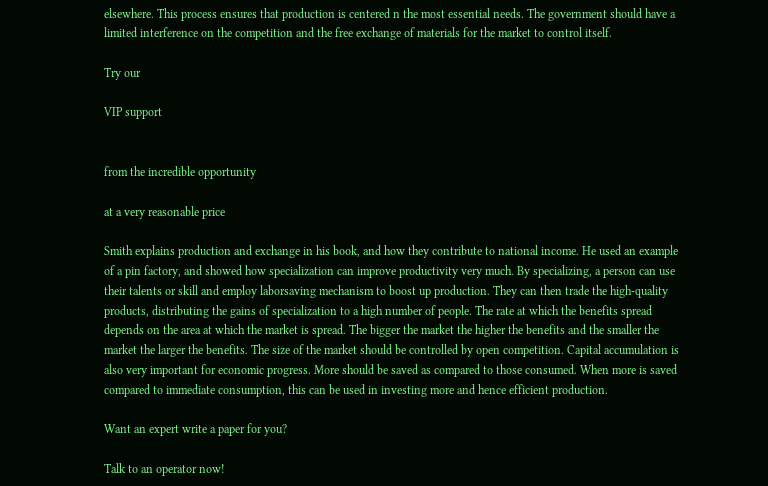elsewhere. This process ensures that production is centered n the most essential needs. The government should have a limited interference on the competition and the free exchange of materials for the market to control itself.

Try our

VIP support


from the incredible opportunity

at a very reasonable price

Smith explains production and exchange in his book, and how they contribute to national income. He used an example of a pin factory, and showed how specialization can improve productivity very much. By specializing, a person can use their talents or skill and employ laborsaving mechanism to boost up production. They can then trade the high-quality products, distributing the gains of specialization to a high number of people. The rate at which the benefits spread depends on the area at which the market is spread. The bigger the market the higher the benefits and the smaller the market the larger the benefits. The size of the market should be controlled by open competition. Capital accumulation is also very important for economic progress. More should be saved as compared to those consumed. When more is saved compared to immediate consumption, this can be used in investing more and hence efficient production.

Want an expert write a paper for you?

Talk to an operator now!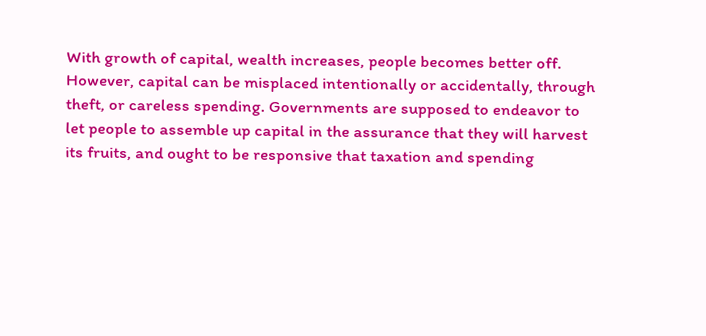With growth of capital, wealth increases, people becomes better off. However, capital can be misplaced intentionally or accidentally, through theft, or careless spending. Governments are supposed to endeavor to let people to assemble up capital in the assurance that they will harvest its fruits, and ought to be responsive that taxation and spending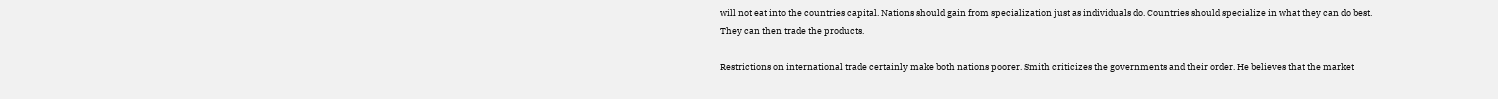will not eat into the countries capital. Nations should gain from specialization just as individuals do. Countries should specialize in what they can do best. They can then trade the products.

Restrictions on international trade certainly make both nations poorer. Smith criticizes the governments and their order. He believes that the market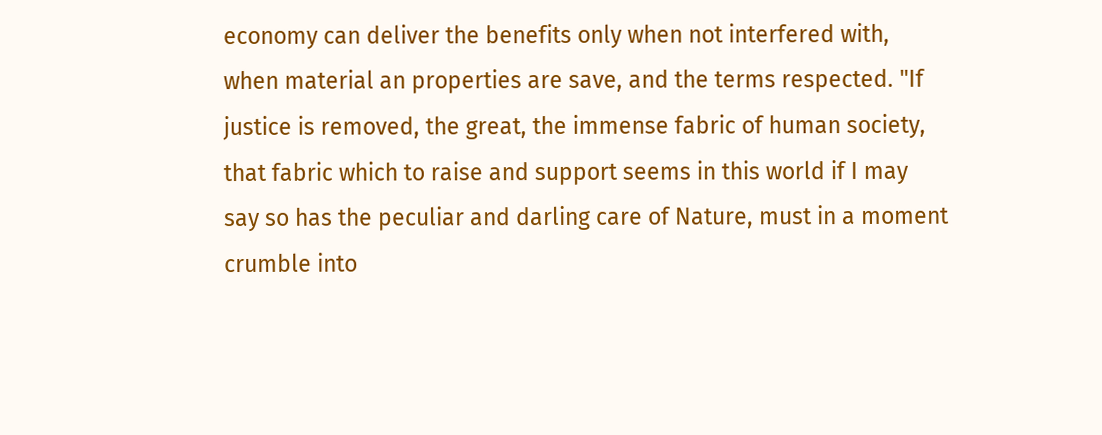economy can deliver the benefits only when not interfered with, when material an properties are save, and the terms respected. "If justice is removed, the great, the immense fabric of human society, that fabric which to raise and support seems in this world if I may say so has the peculiar and darling care of Nature, must in a moment crumble into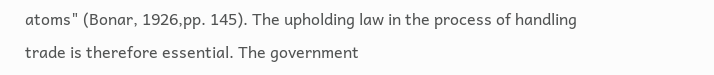atoms" (Bonar, 1926,pp. 145). The upholding law in the process of handling trade is therefore essential. The government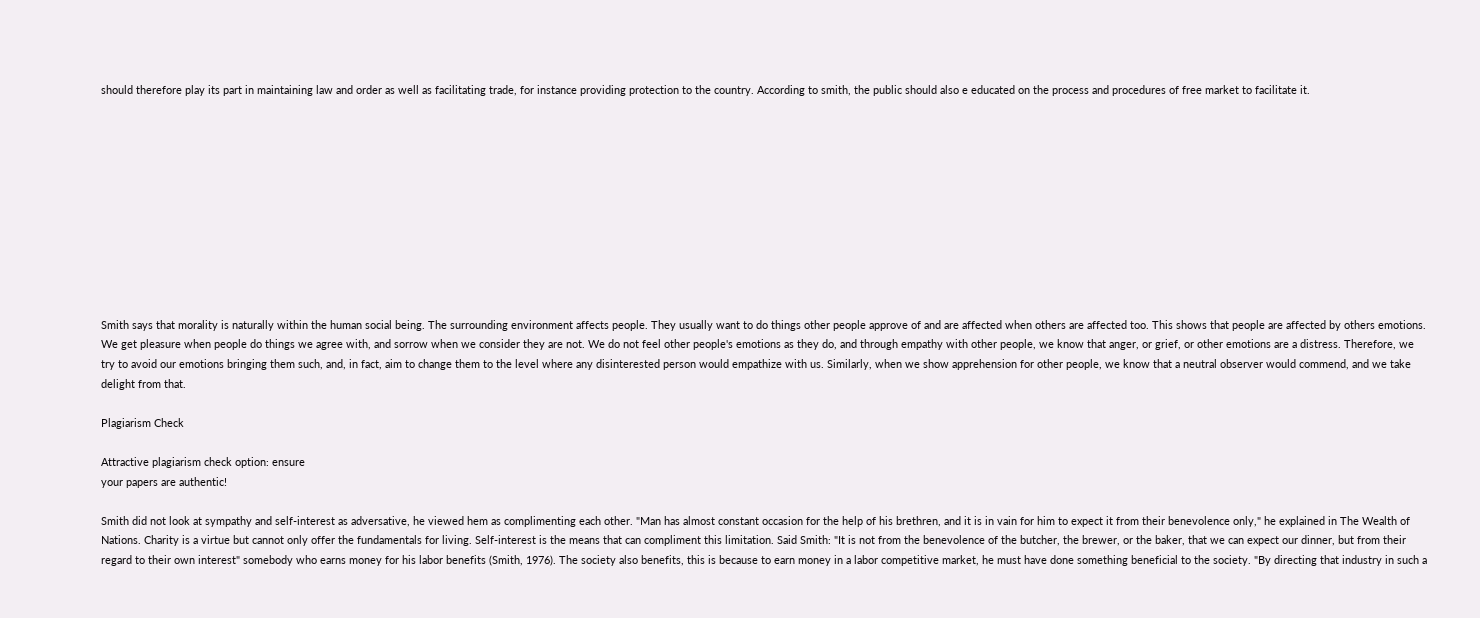should therefore play its part in maintaining law and order as well as facilitating trade, for instance providing protection to the country. According to smith, the public should also e educated on the process and procedures of free market to facilitate it.











Smith says that morality is naturally within the human social being. The surrounding environment affects people. They usually want to do things other people approve of and are affected when others are affected too. This shows that people are affected by others emotions. We get pleasure when people do things we agree with, and sorrow when we consider they are not. We do not feel other people's emotions as they do, and through empathy with other people, we know that anger, or grief, or other emotions are a distress. Therefore, we try to avoid our emotions bringing them such, and, in fact, aim to change them to the level where any disinterested person would empathize with us. Similarly, when we show apprehension for other people, we know that a neutral observer would commend, and we take delight from that.

Plagiarism Check

Attractive plagiarism check option: ensure
your papers are authentic!

Smith did not look at sympathy and self-interest as adversative, he viewed hem as complimenting each other. "Man has almost constant occasion for the help of his brethren, and it is in vain for him to expect it from their benevolence only," he explained in The Wealth of Nations. Charity is a virtue but cannot only offer the fundamentals for living. Self-interest is the means that can compliment this limitation. Said Smith: "It is not from the benevolence of the butcher, the brewer, or the baker, that we can expect our dinner, but from their regard to their own interest" somebody who earns money for his labor benefits (Smith, 1976). The society also benefits, this is because to earn money in a labor competitive market, he must have done something beneficial to the society. "By directing that industry in such a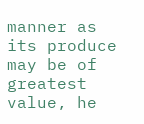manner as its produce may be of greatest value, he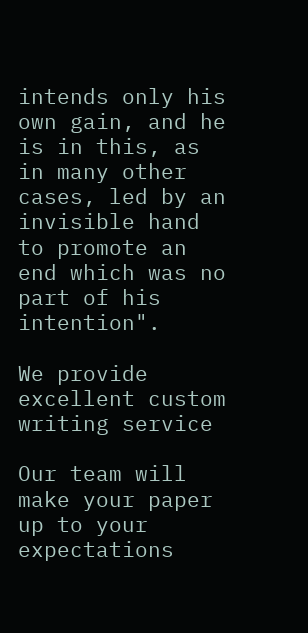intends only his own gain, and he is in this, as in many other cases, led by an invisible hand to promote an end which was no part of his intention".

We provide excellent custom writing service

Our team will make your paper up to your expectations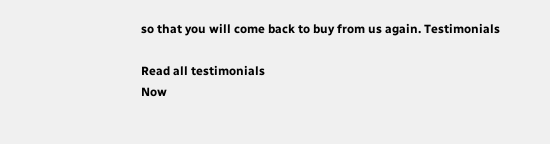so that you will come back to buy from us again. Testimonials

Read all testimonials
Now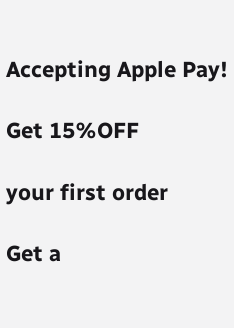Accepting Apple Pay!

Get 15%OFF

your first order

Get a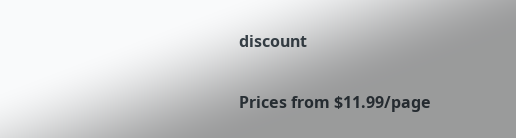discount

Prices from $11.99/page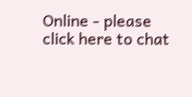Online - please click here to chat